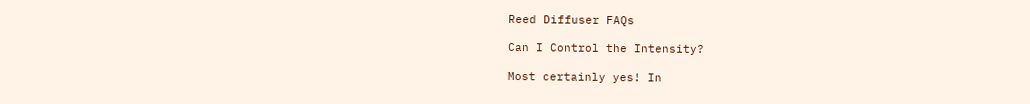Reed Diffuser FAQs

Can I Control the Intensity?

Most certainly yes! In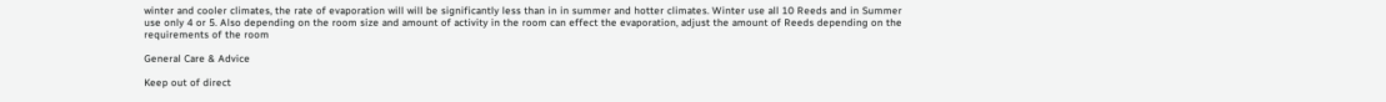winter and cooler climates, the rate of evaporation will will be significantly less than in in summer and hotter climates. Winter use all 10 Reeds and in Summer use only 4 or 5. Also depending on the room size and amount of activity in the room can effect the evaporation, adjust the amount of Reeds depending on the requirements of the room

General Care & Advice

Keep out of direct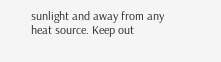sunlight and away from any heat source. Keep out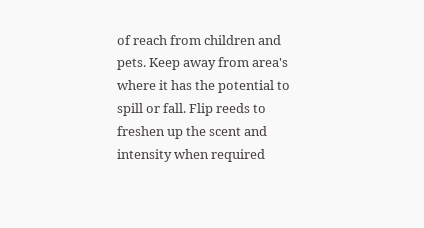of reach from children and pets. Keep away from area's where it has the potential to spill or fall. Flip reeds to freshen up the scent and intensity when required